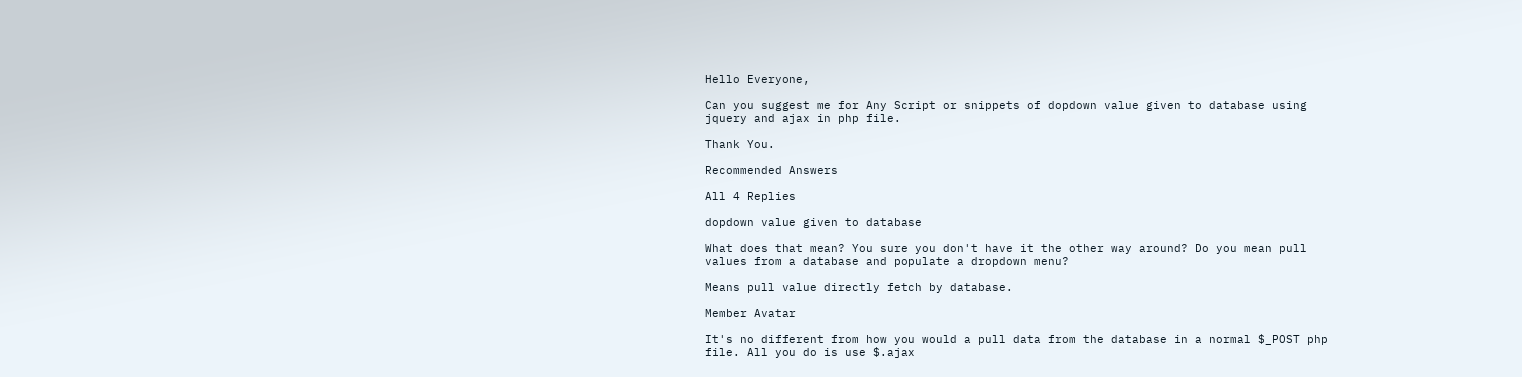Hello Everyone,

Can you suggest me for Any Script or snippets of dopdown value given to database using jquery and ajax in php file.

Thank You.

Recommended Answers

All 4 Replies

dopdown value given to database

What does that mean? You sure you don't have it the other way around? Do you mean pull values from a database and populate a dropdown menu?

Means pull value directly fetch by database.

Member Avatar

It's no different from how you would a pull data from the database in a normal $_POST php file. All you do is use $.ajax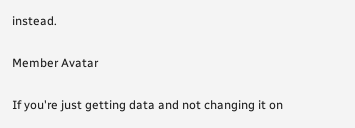instead.

Member Avatar

If you're just getting data and not changing it on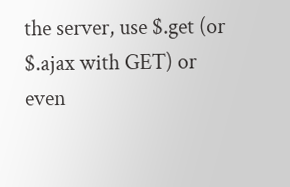the server, use $.get (or $.ajax with GET) or even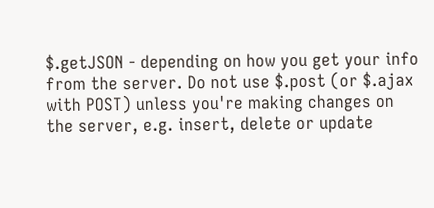$.getJSON - depending on how you get your info from the server. Do not use $.post (or $.ajax with POST) unless you're making changes on the server, e.g. insert, delete or update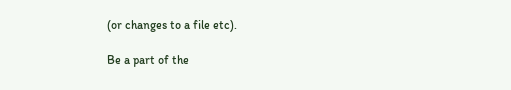(or changes to a file etc).

Be a part of the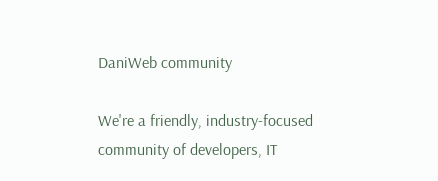DaniWeb community

We're a friendly, industry-focused community of developers, IT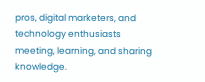pros, digital marketers, and technology enthusiasts meeting, learning, and sharing knowledge.